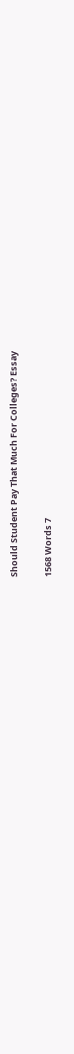Should Student Pay That Much For Colleges? Essay

1568 Words 7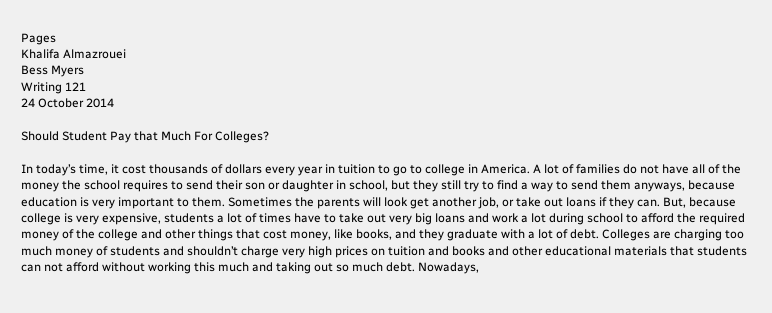Pages
Khalifa Almazrouei
Bess Myers
Writing 121
24 October 2014

Should Student Pay that Much For Colleges?

In today’s time, it cost thousands of dollars every year in tuition to go to college in America. A lot of families do not have all of the money the school requires to send their son or daughter in school, but they still try to find a way to send them anyways, because education is very important to them. Sometimes the parents will look get another job, or take out loans if they can. But, because college is very expensive, students a lot of times have to take out very big loans and work a lot during school to afford the required money of the college and other things that cost money, like books, and they graduate with a lot of debt. Colleges are charging too much money of students and shouldn’t charge very high prices on tuition and books and other educational materials that students can not afford without working this much and taking out so much debt. Nowadays,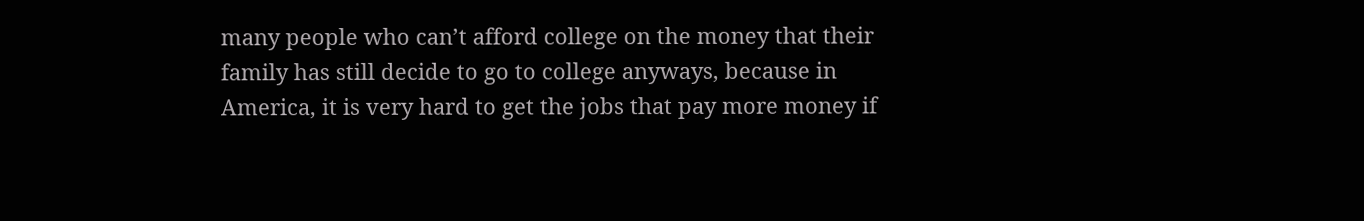many people who can’t afford college on the money that their family has still decide to go to college anyways, because in America, it is very hard to get the jobs that pay more money if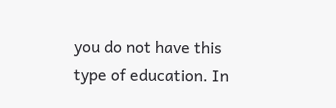you do not have this type of education. In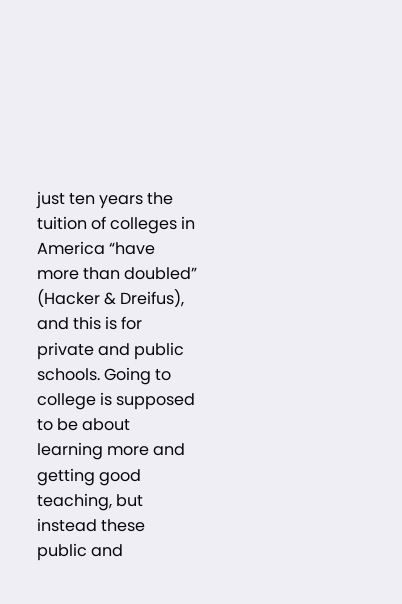just ten years the tuition of colleges in America “have more than doubled” (Hacker & Dreifus), and this is for private and public schools. Going to college is supposed to be about learning more and getting good teaching, but instead these public and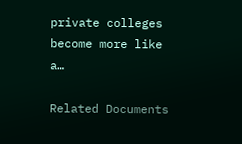private colleges become more like a…

Related Documents